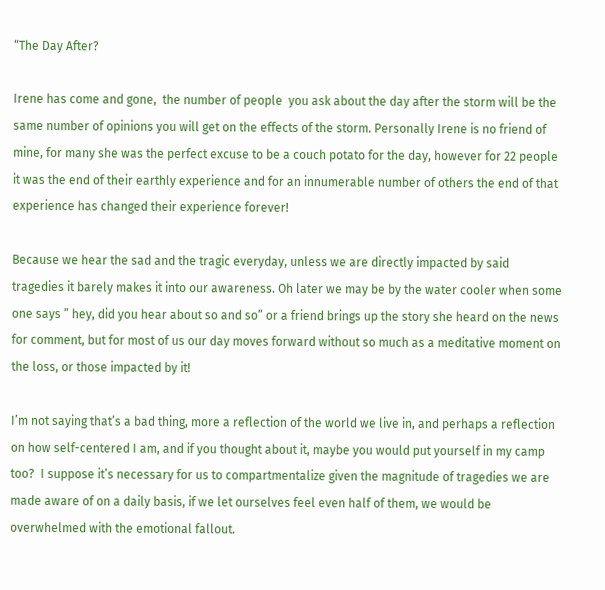“The Day After?

Irene has come and gone,  the number of people  you ask about the day after the storm will be the same number of opinions you will get on the effects of the storm. Personally Irene is no friend of mine, for many she was the perfect excuse to be a couch potato for the day, however for 22 people it was the end of their earthly experience and for an innumerable number of others the end of that experience has changed their experience forever!

Because we hear the sad and the tragic everyday, unless we are directly impacted by said tragedies it barely makes it into our awareness. Oh later we may be by the water cooler when some one says ” hey, did you hear about so and so” or a friend brings up the story she heard on the news for comment, but for most of us our day moves forward without so much as a meditative moment on the loss, or those impacted by it!

I’m not saying that’s a bad thing, more a reflection of the world we live in, and perhaps a reflection on how self-centered I am, and if you thought about it, maybe you would put yourself in my camp too?  I suppose it’s necessary for us to compartmentalize given the magnitude of tragedies we are made aware of on a daily basis, if we let ourselves feel even half of them, we would be overwhelmed with the emotional fallout.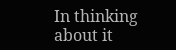In thinking about it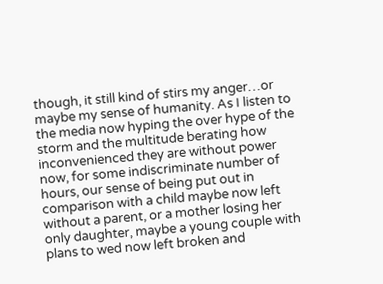though, it still kind of stirs my anger…or maybe my sense of humanity. As I listen to the media now hyping the over hype of the storm and the multitude berating how inconvenienced they are without power now, for some indiscriminate number of hours, our sense of being put out in comparison with a child maybe now left without a parent, or a mother losing her only daughter, maybe a young couple with plans to wed now left broken and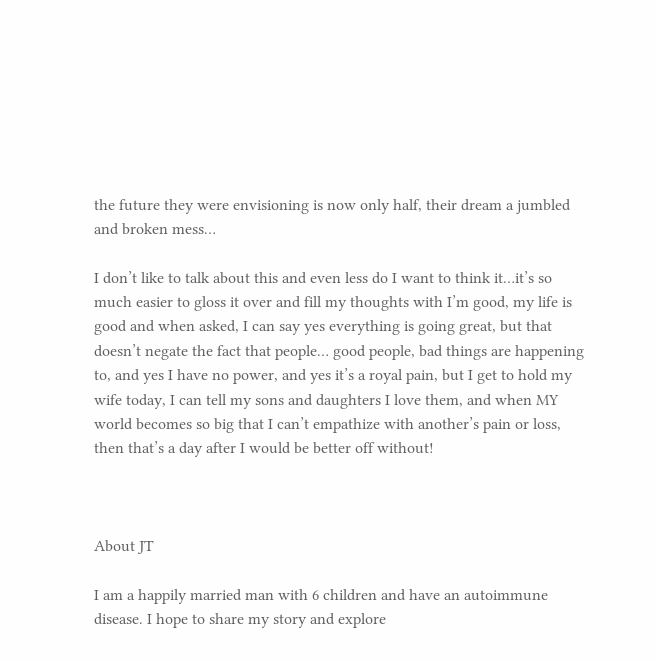the future they were envisioning is now only half, their dream a jumbled and broken mess…

I don’t like to talk about this and even less do I want to think it…it’s so much easier to gloss it over and fill my thoughts with I’m good, my life is good and when asked, I can say yes everything is going great, but that doesn’t negate the fact that people… good people, bad things are happening to, and yes I have no power, and yes it’s a royal pain, but I get to hold my wife today, I can tell my sons and daughters I love them, and when MY world becomes so big that I can’t empathize with another’s pain or loss, then that’s a day after I would be better off without!



About JT

I am a happily married man with 6 children and have an autoimmune disease. I hope to share my story and explore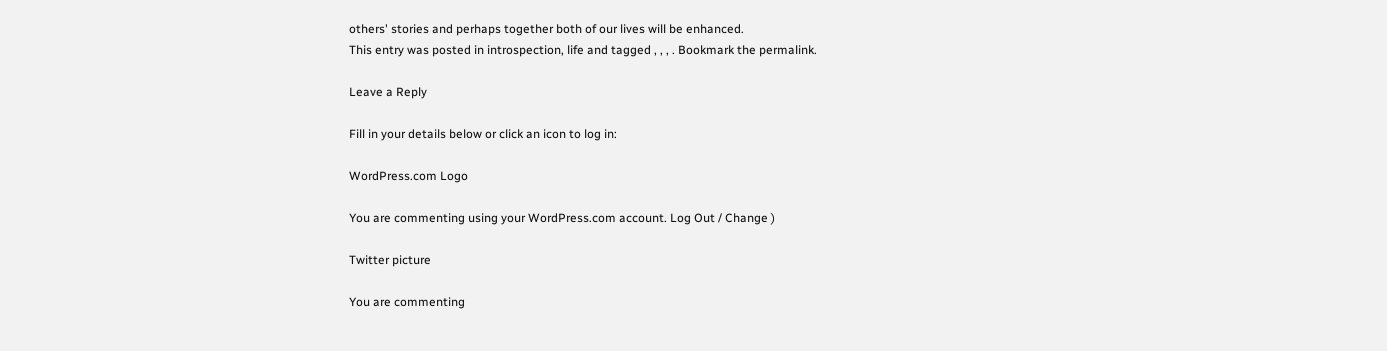others' stories and perhaps together both of our lives will be enhanced.
This entry was posted in introspection, life and tagged , , , . Bookmark the permalink.

Leave a Reply

Fill in your details below or click an icon to log in:

WordPress.com Logo

You are commenting using your WordPress.com account. Log Out / Change )

Twitter picture

You are commenting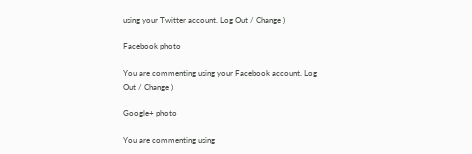using your Twitter account. Log Out / Change )

Facebook photo

You are commenting using your Facebook account. Log Out / Change )

Google+ photo

You are commenting using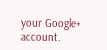your Google+ account.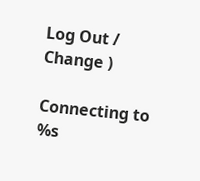Log Out / Change )

Connecting to %s